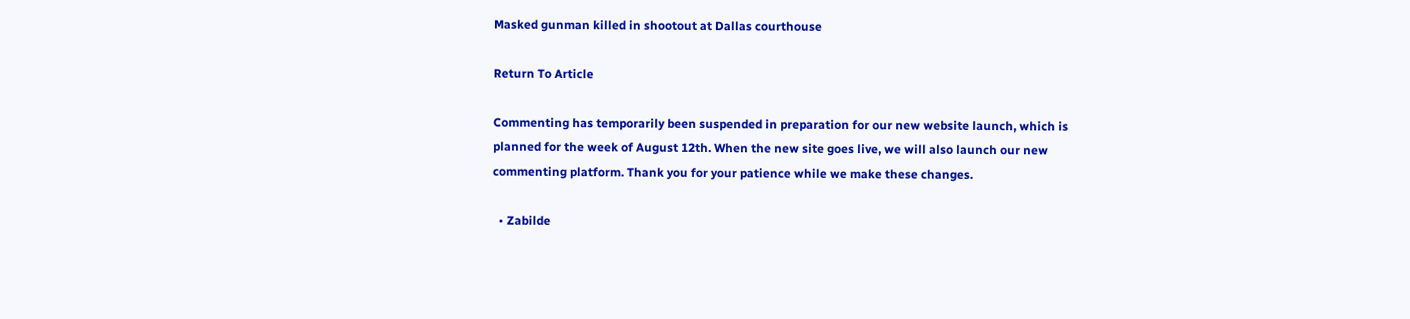Masked gunman killed in shootout at Dallas courthouse

Return To Article

Commenting has temporarily been suspended in preparation for our new website launch, which is planned for the week of August 12th. When the new site goes live, we will also launch our new commenting platform. Thank you for your patience while we make these changes.

  • Zabilde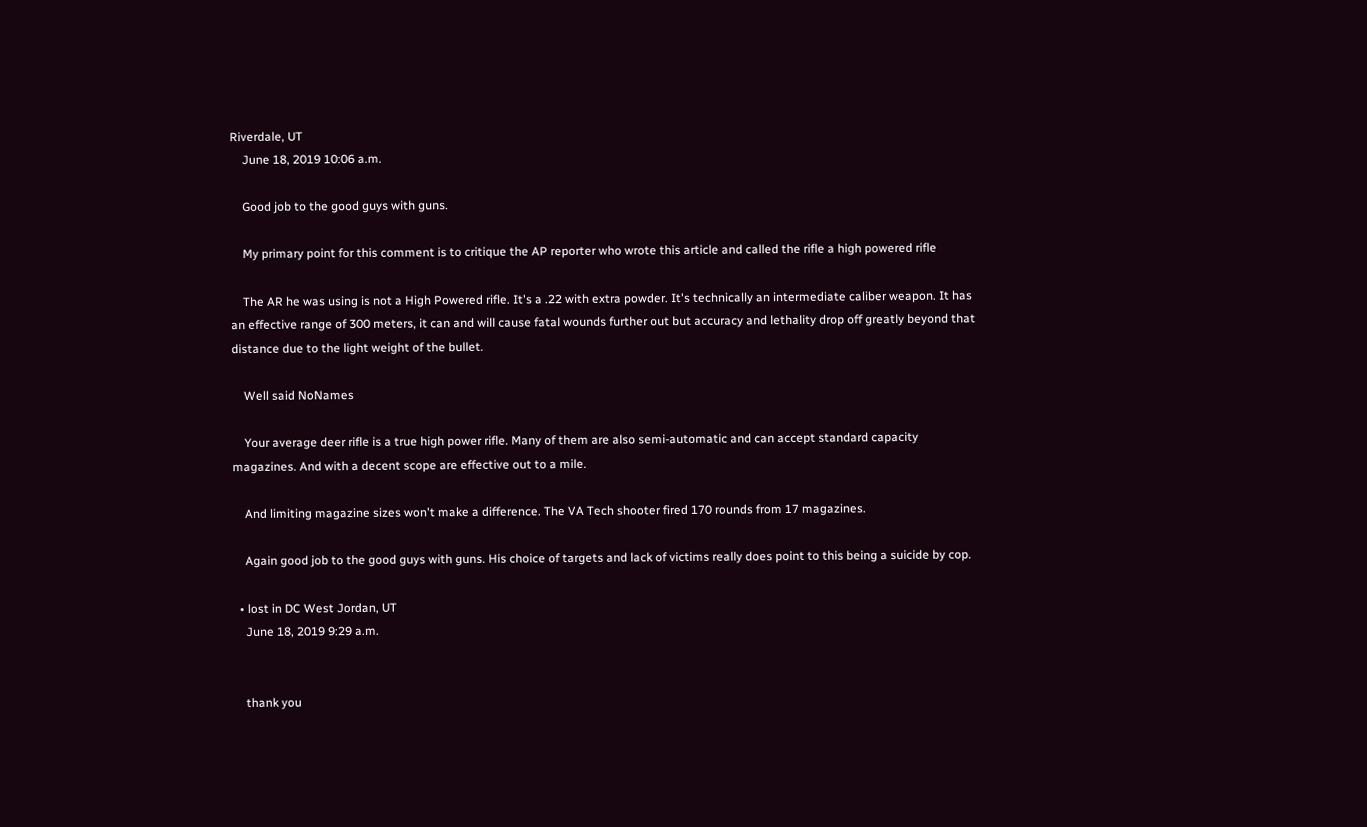Riverdale, UT
    June 18, 2019 10:06 a.m.

    Good job to the good guys with guns.

    My primary point for this comment is to critique the AP reporter who wrote this article and called the rifle a high powered rifle

    The AR he was using is not a High Powered rifle. It's a .22 with extra powder. It's technically an intermediate caliber weapon. It has an effective range of 300 meters, it can and will cause fatal wounds further out but accuracy and lethality drop off greatly beyond that distance due to the light weight of the bullet.

    Well said NoNames

    Your average deer rifle is a true high power rifle. Many of them are also semi-automatic and can accept standard capacity magazines. And with a decent scope are effective out to a mile.

    And limiting magazine sizes won't make a difference. The VA Tech shooter fired 170 rounds from 17 magazines.

    Again good job to the good guys with guns. His choice of targets and lack of victims really does point to this being a suicide by cop.

  • lost in DC West Jordan, UT
    June 18, 2019 9:29 a.m.


    thank you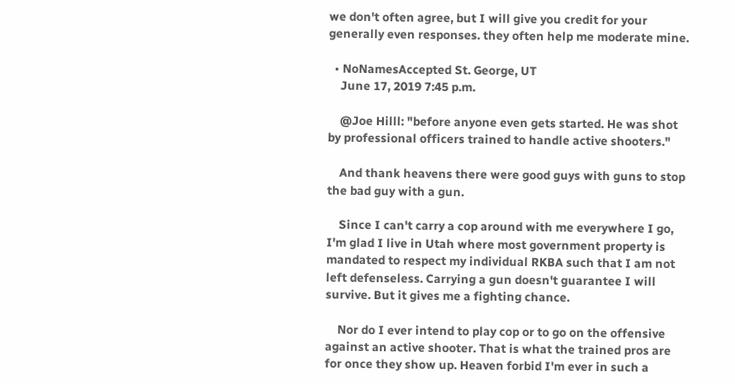we don't often agree, but I will give you credit for your generally even responses. they often help me moderate mine.

  • NoNamesAccepted St. George, UT
    June 17, 2019 7:45 p.m.

    @Joe Hilll: "before anyone even gets started. He was shot by professional officers trained to handle active shooters."

    And thank heavens there were good guys with guns to stop the bad guy with a gun.

    Since I can't carry a cop around with me everywhere I go, I'm glad I live in Utah where most government property is mandated to respect my individual RKBA such that I am not left defenseless. Carrying a gun doesn't guarantee I will survive. But it gives me a fighting chance.

    Nor do I ever intend to play cop or to go on the offensive against an active shooter. That is what the trained pros are for once they show up. Heaven forbid I'm ever in such a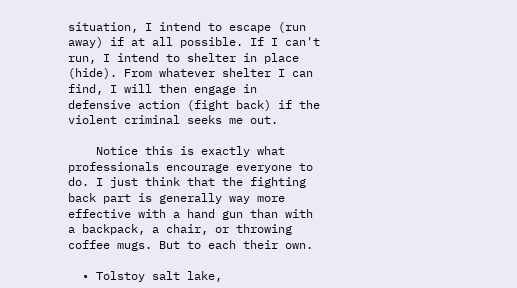situation, I intend to escape (run away) if at all possible. If I can't run, I intend to shelter in place (hide). From whatever shelter I can find, I will then engage in defensive action (fight back) if the violent criminal seeks me out.

    Notice this is exactly what professionals encourage everyone to do. I just think that the fighting back part is generally way more effective with a hand gun than with a backpack, a chair, or throwing coffee mugs. But to each their own.

  • Tolstoy salt lake,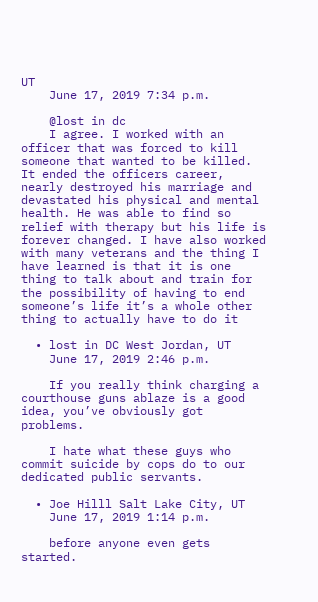UT
    June 17, 2019 7:34 p.m.

    @lost in dc
    I agree. I worked with an officer that was forced to kill someone that wanted to be killed. It ended the officers career, nearly destroyed his marriage and devastated his physical and mental health. He was able to find so relief with therapy but his life is forever changed. I have also worked with many veterans and the thing I have learned is that it is one thing to talk about and train for the possibility of having to end someone’s life it’s a whole other thing to actually have to do it

  • lost in DC West Jordan, UT
    June 17, 2019 2:46 p.m.

    If you really think charging a courthouse guns ablaze is a good idea, you’ve obviously got problems.

    I hate what these guys who commit suicide by cops do to our dedicated public servants.

  • Joe Hilll Salt Lake City, UT
    June 17, 2019 1:14 p.m.

    before anyone even gets started.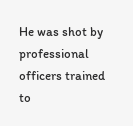He was shot by professional officers trained to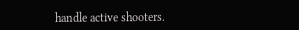handle active shooters.